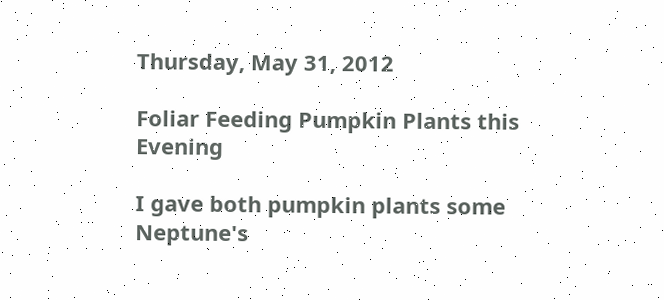Thursday, May 31, 2012

Foliar Feeding Pumpkin Plants this Evening

I gave both pumpkin plants some Neptune's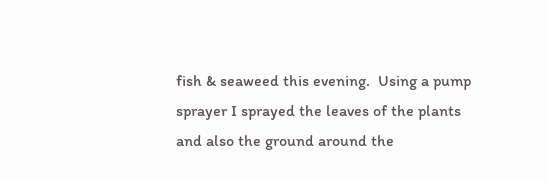fish & seaweed this evening.  Using a pump sprayer I sprayed the leaves of the plants and also the ground around the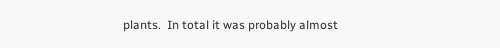plants.  In total it was probably almost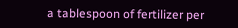a tablespoon of fertilizer per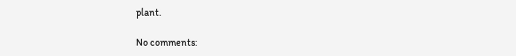plant.

No comments: